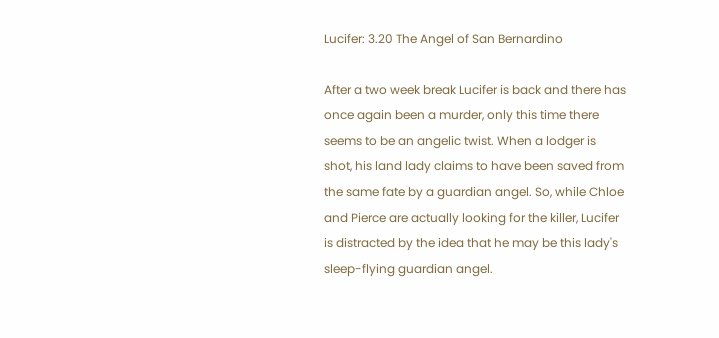Lucifer: 3.20 The Angel of San Bernardino

After a two week break Lucifer is back and there has once again been a murder, only this time there seems to be an angelic twist. When a lodger is shot, his land lady claims to have been saved from the same fate by a guardian angel. So, while Chloe and Pierce are actually looking for the killer, Lucifer is distracted by the idea that he may be this lady's sleep-flying guardian angel.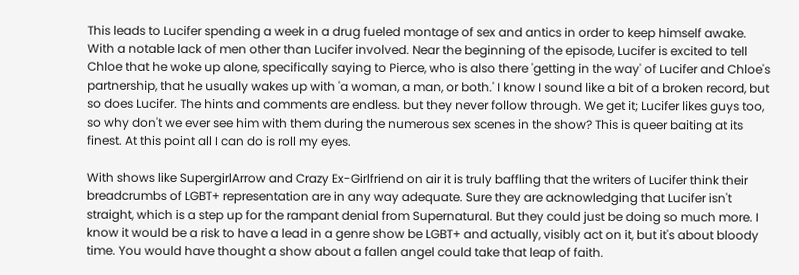This leads to Lucifer spending a week in a drug fueled montage of sex and antics in order to keep himself awake. With a notable lack of men other than Lucifer involved. Near the beginning of the episode, Lucifer is excited to tell Chloe that he woke up alone, specifically saying to Pierce, who is also there 'getting in the way' of Lucifer and Chloe's partnership, that he usually wakes up with 'a woman, a man, or both.' I know I sound like a bit of a broken record, but so does Lucifer. The hints and comments are endless. but they never follow through. We get it; Lucifer likes guys too, so why don't we ever see him with them during the numerous sex scenes in the show? This is queer baiting at its finest. At this point all I can do is roll my eyes.

With shows like SupergirlArrow and Crazy Ex-Girlfriend on air it is truly baffling that the writers of Lucifer think their breadcrumbs of LGBT+ representation are in any way adequate. Sure they are acknowledging that Lucifer isn't straight, which is a step up for the rampant denial from Supernatural. But they could just be doing so much more. I know it would be a risk to have a lead in a genre show be LGBT+ and actually, visibly act on it, but it's about bloody time. You would have thought a show about a fallen angel could take that leap of faith.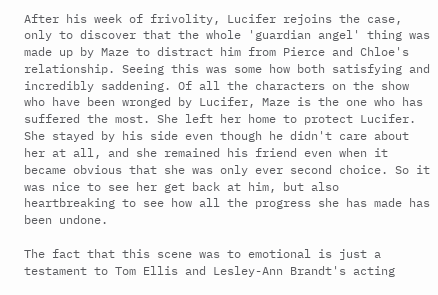After his week of frivolity, Lucifer rejoins the case, only to discover that the whole 'guardian angel' thing was made up by Maze to distract him from Pierce and Chloe's relationship. Seeing this was some how both satisfying and incredibly saddening. Of all the characters on the show who have been wronged by Lucifer, Maze is the one who has suffered the most. She left her home to protect Lucifer. She stayed by his side even though he didn't care about her at all, and she remained his friend even when it became obvious that she was only ever second choice. So it was nice to see her get back at him, but also heartbreaking to see how all the progress she has made has been undone.

The fact that this scene was to emotional is just a testament to Tom Ellis and Lesley-Ann Brandt's acting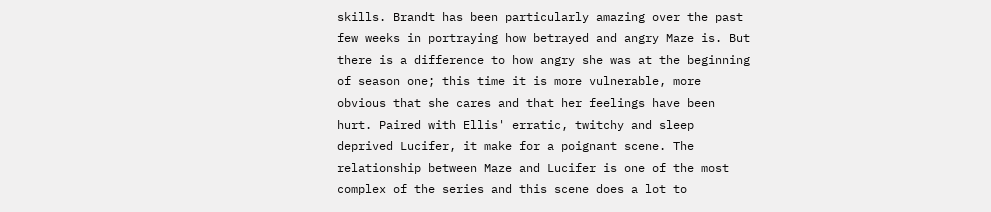skills. Brandt has been particularly amazing over the past few weeks in portraying how betrayed and angry Maze is. But there is a difference to how angry she was at the beginning of season one; this time it is more vulnerable, more obvious that she cares and that her feelings have been hurt. Paired with Ellis' erratic, twitchy and sleep deprived Lucifer, it make for a poignant scene. The relationship between Maze and Lucifer is one of the most complex of the series and this scene does a lot to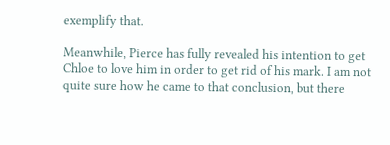exemplify that.

Meanwhile, Pierce has fully revealed his intention to get Chloe to love him in order to get rid of his mark. I am not quite sure how he came to that conclusion, but there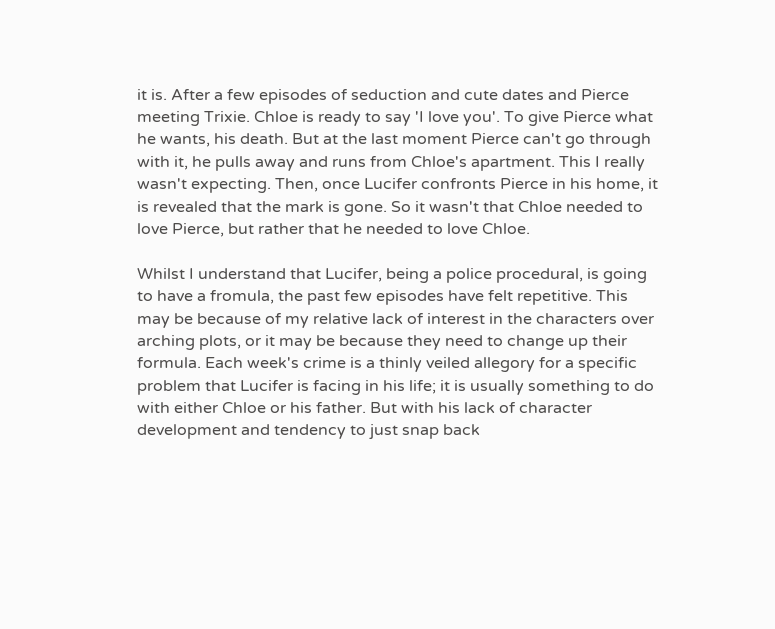it is. After a few episodes of seduction and cute dates and Pierce meeting Trixie. Chloe is ready to say 'I love you'. To give Pierce what he wants, his death. But at the last moment Pierce can't go through with it, he pulls away and runs from Chloe's apartment. This I really wasn't expecting. Then, once Lucifer confronts Pierce in his home, it is revealed that the mark is gone. So it wasn't that Chloe needed to love Pierce, but rather that he needed to love Chloe.

Whilst I understand that Lucifer, being a police procedural, is going to have a fromula, the past few episodes have felt repetitive. This may be because of my relative lack of interest in the characters over arching plots, or it may be because they need to change up their formula. Each week's crime is a thinly veiled allegory for a specific problem that Lucifer is facing in his life; it is usually something to do with either Chloe or his father. But with his lack of character development and tendency to just snap back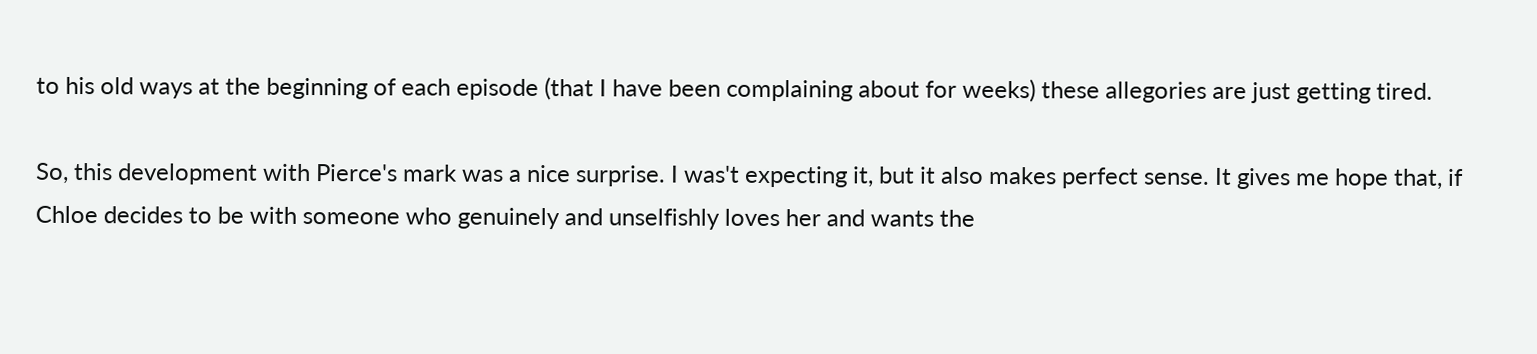to his old ways at the beginning of each episode (that I have been complaining about for weeks) these allegories are just getting tired.

So, this development with Pierce's mark was a nice surprise. I was't expecting it, but it also makes perfect sense. It gives me hope that, if Chloe decides to be with someone who genuinely and unselfishly loves her and wants the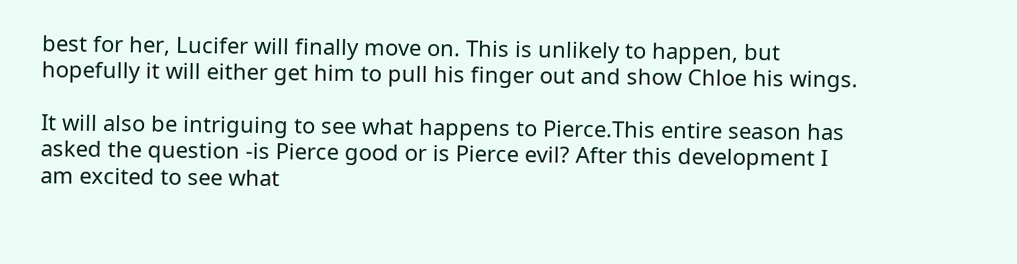best for her, Lucifer will finally move on. This is unlikely to happen, but hopefully it will either get him to pull his finger out and show Chloe his wings.

It will also be intriguing to see what happens to Pierce.This entire season has asked the question -is Pierce good or is Pierce evil? After this development I am excited to see what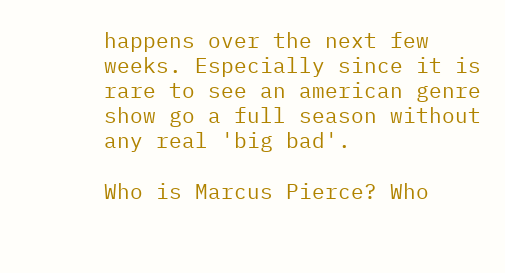happens over the next few weeks. Especially since it is rare to see an american genre show go a full season without any real 'big bad'.

Who is Marcus Pierce? Who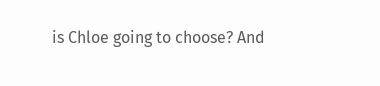is Chloe going to choose? And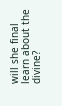will she final learn about the divine?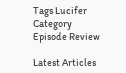Tags Lucifer
Category Episode Review

Latest Articles